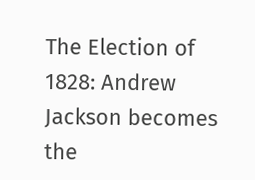The Election of 1828: Andrew Jackson becomes the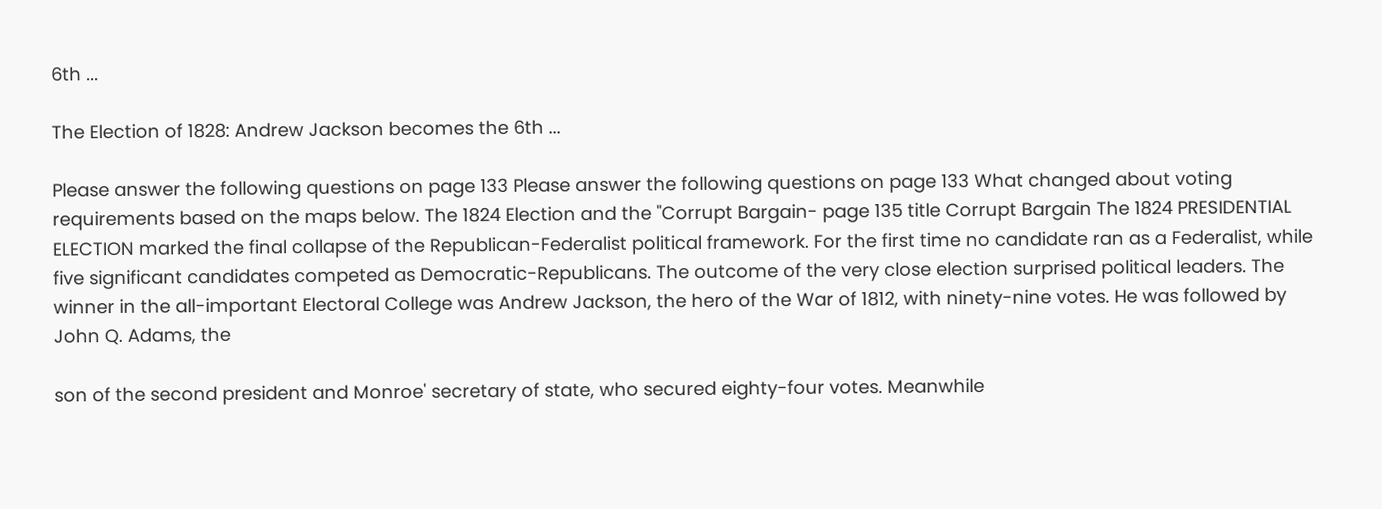6th ...

The Election of 1828: Andrew Jackson becomes the 6th ...

Please answer the following questions on page 133 Please answer the following questions on page 133 What changed about voting requirements based on the maps below. The 1824 Election and the "Corrupt Bargain- page 135 title Corrupt Bargain The 1824 PRESIDENTIAL ELECTION marked the final collapse of the Republican-Federalist political framework. For the first time no candidate ran as a Federalist, while five significant candidates competed as Democratic-Republicans. The outcome of the very close election surprised political leaders. The winner in the all-important Electoral College was Andrew Jackson, the hero of the War of 1812, with ninety-nine votes. He was followed by John Q. Adams, the

son of the second president and Monroe' secretary of state, who secured eighty-four votes. Meanwhile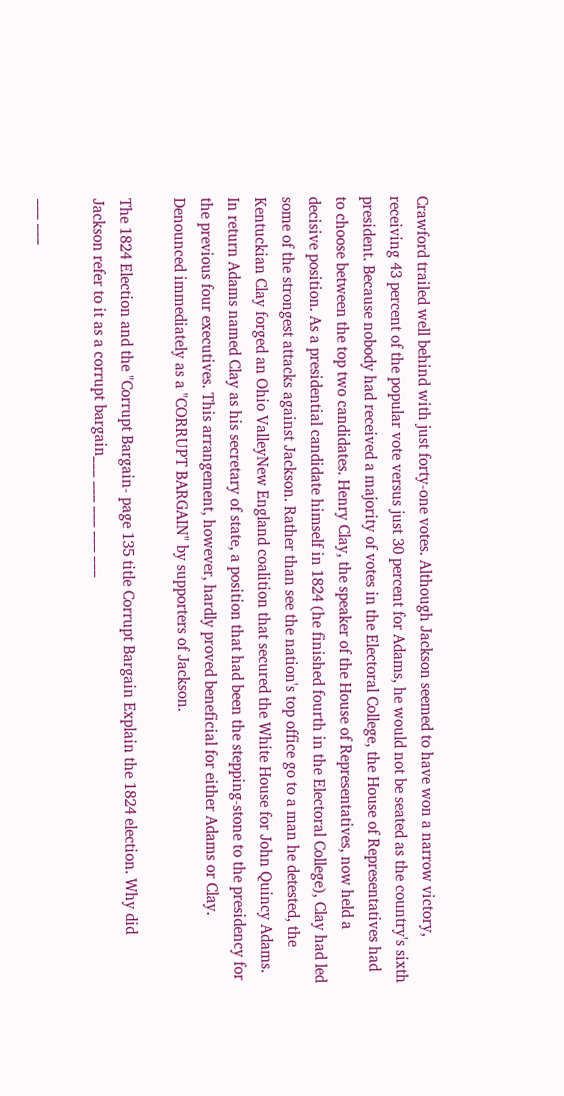Crawford trailed well behind with just forty-one votes. Although Jackson seemed to have won a narrow victory, receiving 43 percent of the popular vote versus just 30 percent for Adams, he would not be seated as the country's sixth president. Because nobody had received a majority of votes in the Electoral College, the House of Representatives had to choose between the top two candidates. Henry Clay, the speaker of the House of Representatives, now held a decisive position. As a presidential candidate himself in 1824 (he finished fourth in the Electoral College), Clay had led some of the strongest attacks against Jackson. Rather than see the nation's top office go to a man he detested, the Kentuckian Clay forged an Ohio ValleyNew England coalition that secured the White House for John Quincy Adams. In return Adams named Clay as his secretary of state, a position that had been the stepping-stone to the presidency for the previous four executives. This arrangement, however, hardly proved beneficial for either Adams or Clay. Denounced immediately as a "CORRUPT BARGAIN" by supporters of Jackson.

The 1824 Election and the "Corrupt Bargain- page 135 title Corrupt Bargain Explain the 1824 election. Why did Jackson refer to it as a corrupt bargain___ ___ ___ ___ ___

___ ___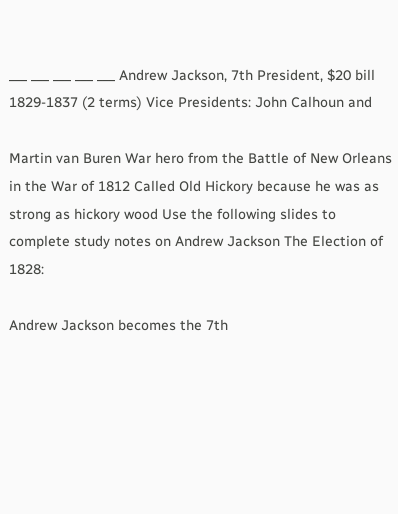___ ___ ___ ___ ___ Andrew Jackson, 7th President, $20 bill 1829-1837 (2 terms) Vice Presidents: John Calhoun and

Martin van Buren War hero from the Battle of New Orleans in the War of 1812 Called Old Hickory because he was as strong as hickory wood Use the following slides to complete study notes on Andrew Jackson The Election of 1828:

Andrew Jackson becomes the 7th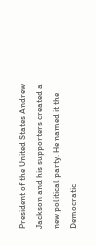President of the United States Andrew Jackson and his supporters created a new political party. He named it the Democratic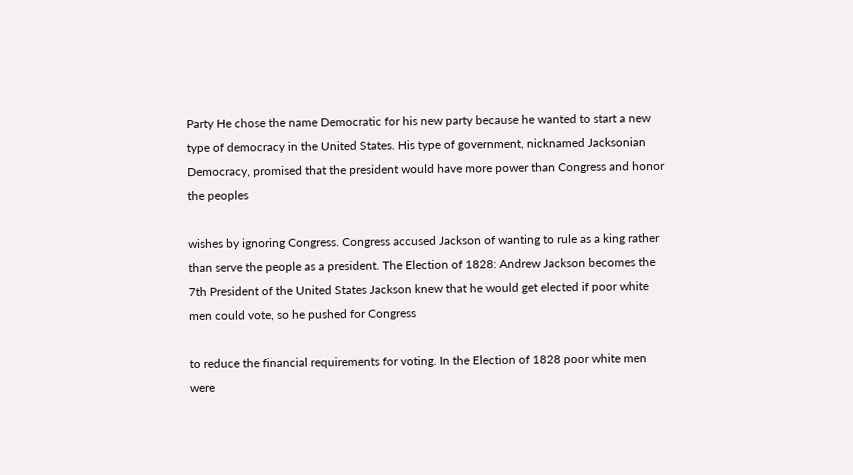Party He chose the name Democratic for his new party because he wanted to start a new type of democracy in the United States. His type of government, nicknamed Jacksonian Democracy, promised that the president would have more power than Congress and honor the peoples

wishes by ignoring Congress. Congress accused Jackson of wanting to rule as a king rather than serve the people as a president. The Election of 1828: Andrew Jackson becomes the 7th President of the United States Jackson knew that he would get elected if poor white men could vote, so he pushed for Congress

to reduce the financial requirements for voting. In the Election of 1828 poor white men were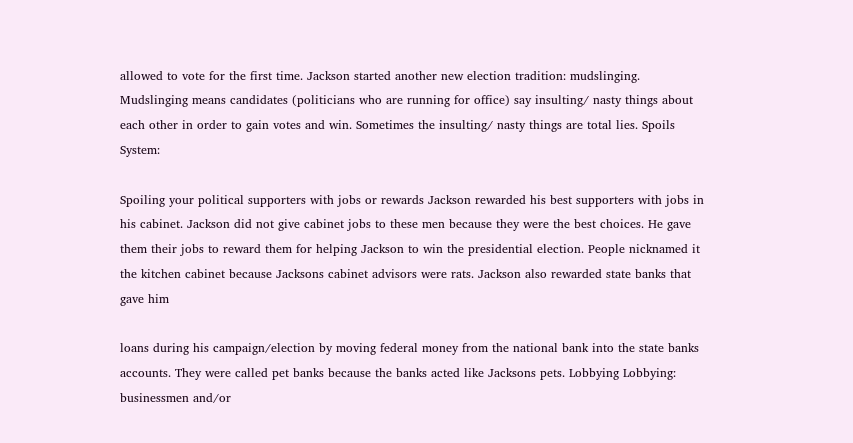allowed to vote for the first time. Jackson started another new election tradition: mudslinging. Mudslinging means candidates (politicians who are running for office) say insulting/ nasty things about each other in order to gain votes and win. Sometimes the insulting/ nasty things are total lies. Spoils System:

Spoiling your political supporters with jobs or rewards Jackson rewarded his best supporters with jobs in his cabinet. Jackson did not give cabinet jobs to these men because they were the best choices. He gave them their jobs to reward them for helping Jackson to win the presidential election. People nicknamed it the kitchen cabinet because Jacksons cabinet advisors were rats. Jackson also rewarded state banks that gave him

loans during his campaign/election by moving federal money from the national bank into the state banks accounts. They were called pet banks because the banks acted like Jacksons pets. Lobbying Lobbying: businessmen and/or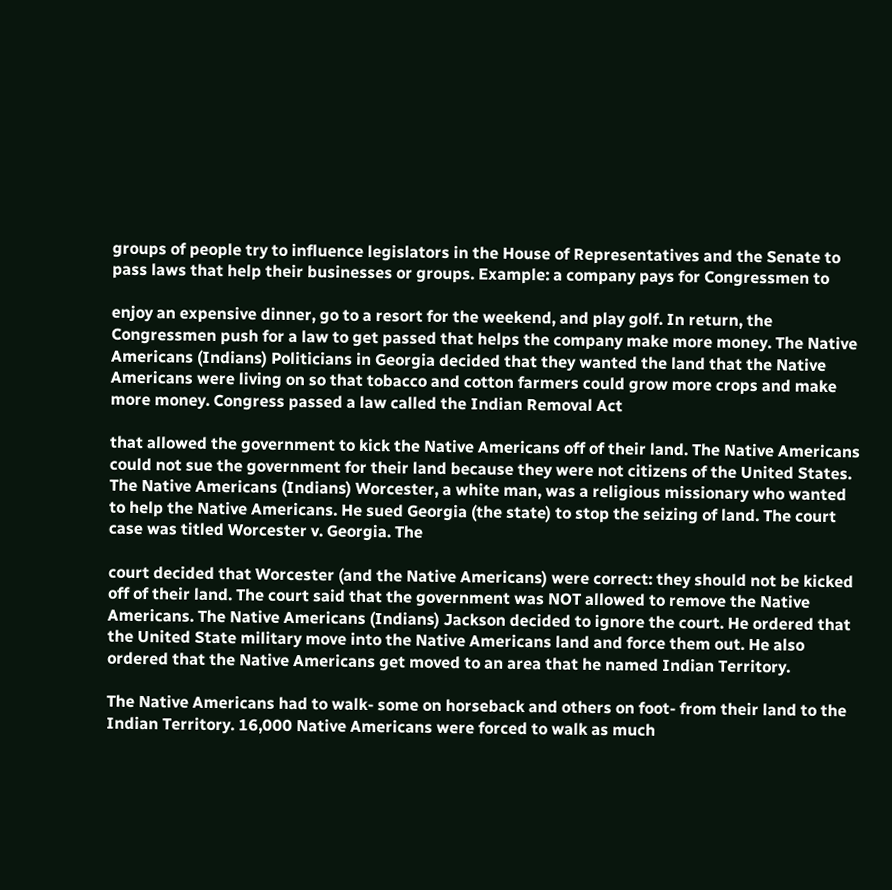groups of people try to influence legislators in the House of Representatives and the Senate to pass laws that help their businesses or groups. Example: a company pays for Congressmen to

enjoy an expensive dinner, go to a resort for the weekend, and play golf. In return, the Congressmen push for a law to get passed that helps the company make more money. The Native Americans (Indians) Politicians in Georgia decided that they wanted the land that the Native Americans were living on so that tobacco and cotton farmers could grow more crops and make more money. Congress passed a law called the Indian Removal Act

that allowed the government to kick the Native Americans off of their land. The Native Americans could not sue the government for their land because they were not citizens of the United States. The Native Americans (Indians) Worcester, a white man, was a religious missionary who wanted to help the Native Americans. He sued Georgia (the state) to stop the seizing of land. The court case was titled Worcester v. Georgia. The

court decided that Worcester (and the Native Americans) were correct: they should not be kicked off of their land. The court said that the government was NOT allowed to remove the Native Americans. The Native Americans (Indians) Jackson decided to ignore the court. He ordered that the United State military move into the Native Americans land and force them out. He also ordered that the Native Americans get moved to an area that he named Indian Territory.

The Native Americans had to walk- some on horseback and others on foot- from their land to the Indian Territory. 16,000 Native Americans were forced to walk as much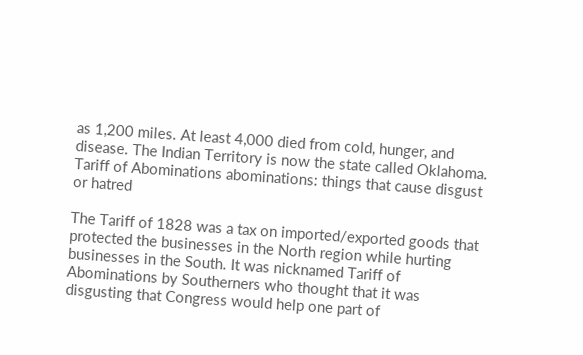as 1,200 miles. At least 4,000 died from cold, hunger, and disease. The Indian Territory is now the state called Oklahoma. Tariff of Abominations abominations: things that cause disgust or hatred

The Tariff of 1828 was a tax on imported/exported goods that protected the businesses in the North region while hurting businesses in the South. It was nicknamed Tariff of Abominations by Southerners who thought that it was disgusting that Congress would help one part of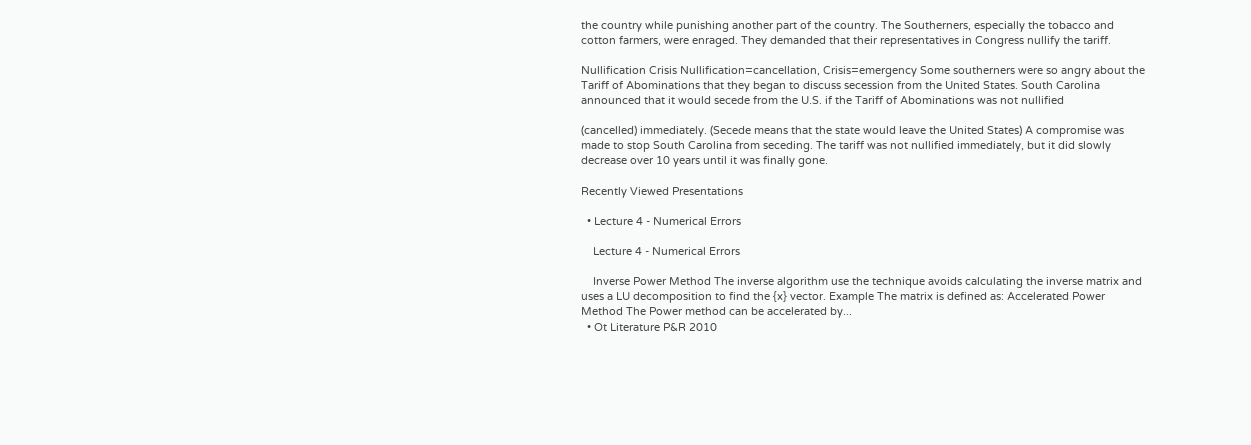the country while punishing another part of the country. The Southerners, especially the tobacco and cotton farmers, were enraged. They demanded that their representatives in Congress nullify the tariff.

Nullification Crisis Nullification=cancellation, Crisis=emergency Some southerners were so angry about the Tariff of Abominations that they began to discuss secession from the United States. South Carolina announced that it would secede from the U.S. if the Tariff of Abominations was not nullified

(cancelled) immediately. (Secede means that the state would leave the United States) A compromise was made to stop South Carolina from seceding. The tariff was not nullified immediately, but it did slowly decrease over 10 years until it was finally gone.

Recently Viewed Presentations

  • Lecture 4 - Numerical Errors

    Lecture 4 - Numerical Errors

    Inverse Power Method The inverse algorithm use the technique avoids calculating the inverse matrix and uses a LU decomposition to find the {x} vector. Example The matrix is defined as: Accelerated Power Method The Power method can be accelerated by...
  • Ot Literature P&R 2010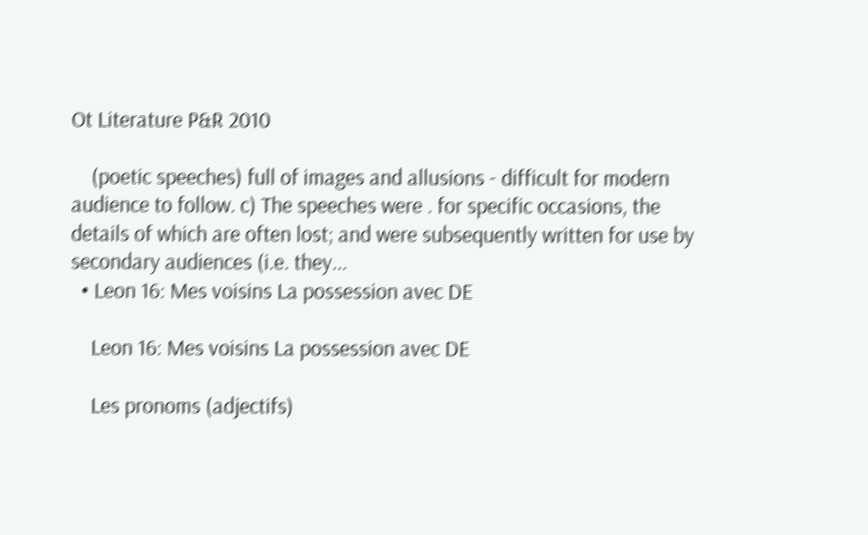Ot Literature P&R 2010

    (poetic speeches) full of images and allusions - difficult for modern audience to follow. c) The speeches were . for specific occasions, the details of which are often lost; and were subsequently written for use by secondary audiences (i.e. they...
  • Leon 16: Mes voisins La possession avec DE

    Leon 16: Mes voisins La possession avec DE

    Les pronoms (adjectifs)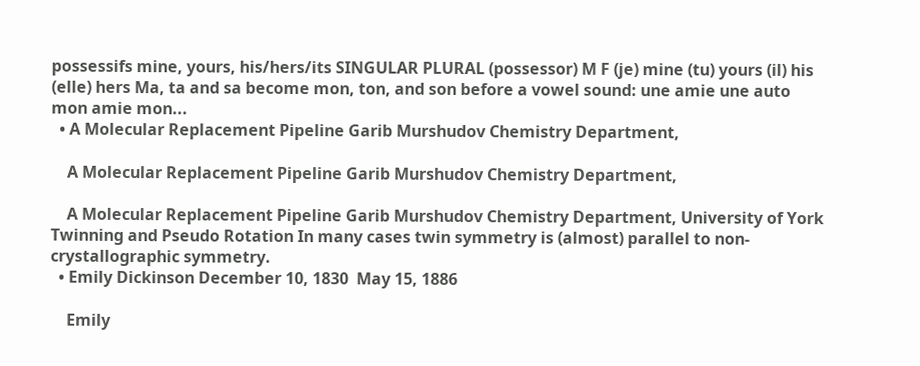possessifs mine, yours, his/hers/its SINGULAR PLURAL (possessor) M F (je) mine (tu) yours (il) his (elle) hers Ma, ta and sa become mon, ton, and son before a vowel sound: une amie une auto mon amie mon...
  • A Molecular Replacement Pipeline Garib Murshudov Chemistry Department,

    A Molecular Replacement Pipeline Garib Murshudov Chemistry Department,

    A Molecular Replacement Pipeline Garib Murshudov Chemistry Department, University of York Twinning and Pseudo Rotation In many cases twin symmetry is (almost) parallel to non-crystallographic symmetry.
  • Emily Dickinson December 10, 1830  May 15, 1886

    Emily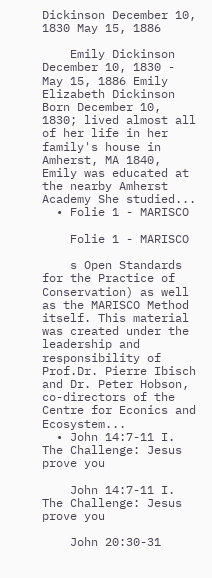Dickinson December 10, 1830 May 15, 1886

    Emily Dickinson December 10, 1830 - May 15, 1886 Emily Elizabeth Dickinson Born December 10, 1830; lived almost all of her life in her family's house in Amherst, MA 1840, Emily was educated at the nearby Amherst Academy She studied...
  • Folie 1 - MARISCO

    Folie 1 - MARISCO

    s Open Standards for the Practice of Conservation) as well as the MARISCO Method itself. This material was created under the leadership and responsibility of Prof.Dr. Pierre Ibisch and Dr. Peter Hobson, co-directors of the Centre for Econics and Ecosystem...
  • John 14:7-11 I. The Challenge: Jesus prove you

    John 14:7-11 I. The Challenge: Jesus prove you

    John 20:30-31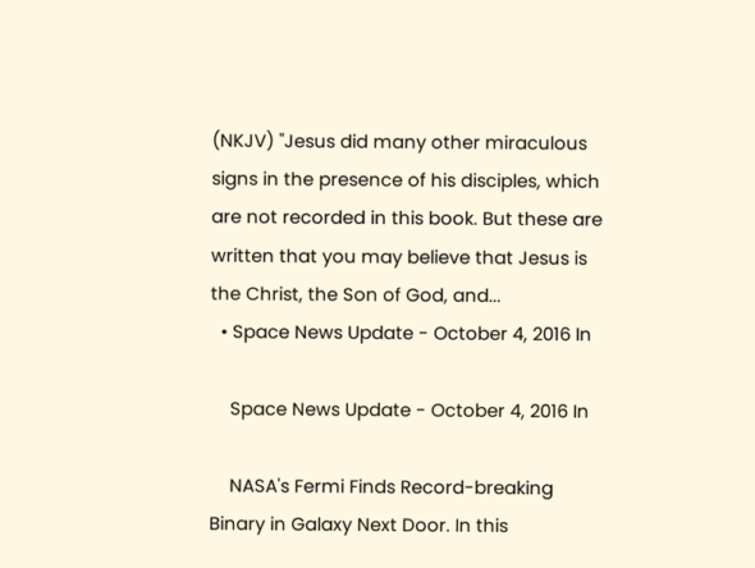(NKJV) "Jesus did many other miraculous signs in the presence of his disciples, which are not recorded in this book. But these are written that you may believe that Jesus is the Christ, the Son of God, and...
  • Space News Update - October 4, 2016 In

    Space News Update - October 4, 2016 In

    NASA's Fermi Finds Record-breaking Binary in Galaxy Next Door. In this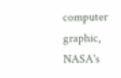computer graphic, NASA's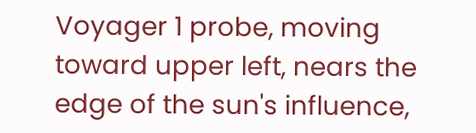Voyager 1 probe, moving toward upper left, nears the edge of the sun's influence,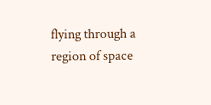flying through a region of space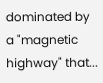dominated by a "magnetic highway" that...